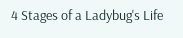4 Stages of a Ladybug's Life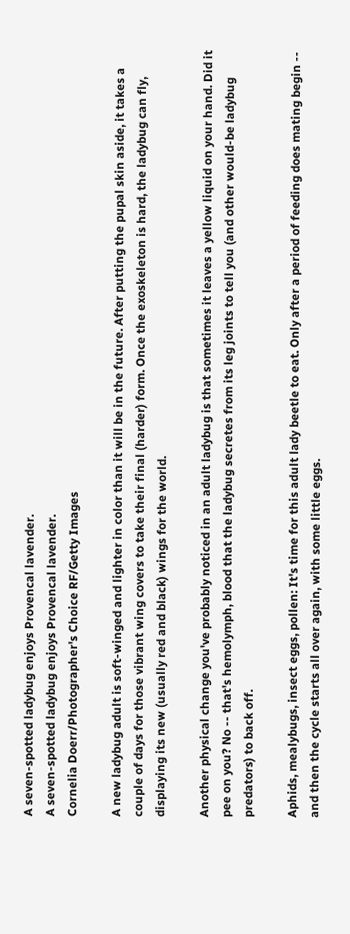A seven-spotted ladybug enjoys Provencal lavender.
A seven-spotted ladybug enjoys Provencal lavender.
Cornelia Doerr/Photographer's Choice RF/Getty Images

A new ladybug adult is soft-winged and lighter in color than it will be in the future. After putting the pupal skin aside, it takes a couple of days for those vibrant wing covers to take their final (harder) form. Once the exoskeleton is hard, the ladybug can fly, displaying its new (usually red and black) wings for the world.

Another physical change you've probably noticed in an adult ladybug is that sometimes it leaves a yellow liquid on your hand. Did it pee on you? No -- that's hemolymph, blood that the ladybug secretes from its leg joints to tell you (and other would-be ladybug predators) to back off.

Aphids, mealybugs, insect eggs, pollen: It's time for this adult lady beetle to eat. Only after a period of feeding does mating begin -- and then the cycle starts all over again, with some little eggs.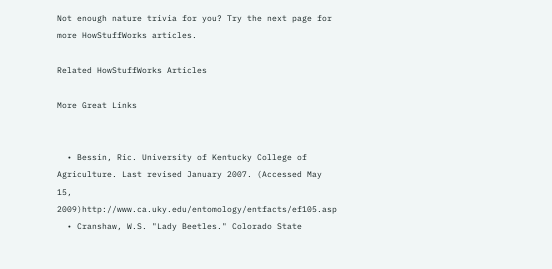Not enough nature trivia for you? Try the next page for more HowStuffWorks articles.

Related HowStuffWorks Articles

More Great Links


  • Bessin, Ric. University of Kentucky College of Agriculture. Last revised January 2007. (Accessed May 15, 2009)http://www.ca.uky.edu/entomology/entfacts/ef105.asp
  • Cranshaw, W.S. "Lady Beetles." Colorado State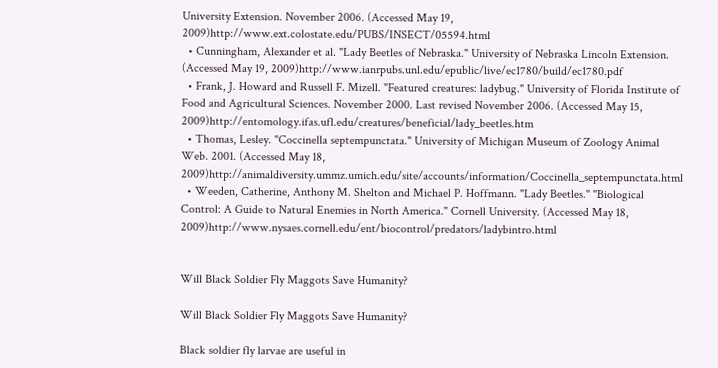University Extension. November 2006. (Accessed May 19, 2009)http://www.ext.colostate.edu/PUBS/INSECT/05594.html
  • Cunningham, Alexander et al. "Lady Beetles of Nebraska." University of Nebraska Lincoln Extension. (Accessed May 19, 2009)http://www.ianrpubs.unl.edu/epublic/live/ec1780/build/ec1780.pdf
  • Frank, J. Howard and Russell F. Mizell. "Featured creatures: ladybug." University of Florida Institute of Food and Agricultural Sciences. November 2000. Last revised November 2006. (Accessed May 15, 2009)http://entomology.ifas.ufl.edu/creatures/beneficial/lady_beetles.htm
  • Thomas, Lesley. "Coccinella septempunctata." University of Michigan Museum of Zoology Animal Web. 2001. (Accessed May 18, 2009)http://animaldiversity.ummz.umich.edu/site/accounts/information/Coccinella_septempunctata.html
  • Weeden, Catherine, Anthony M. Shelton and Michael P. Hoffmann. "Lady Beetles." "Biological Control: A Guide to Natural Enemies in North America." Cornell University. (Accessed May 18, 2009)http://www.nysaes.cornell.edu/ent/biocontrol/predators/ladybintro.html


Will Black Soldier Fly Maggots Save Humanity?

Will Black Soldier Fly Maggots Save Humanity?

Black soldier fly larvae are useful in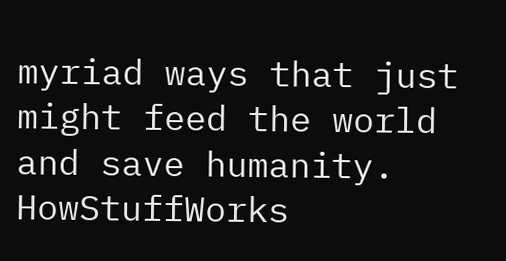myriad ways that just might feed the world and save humanity. HowStuffWorks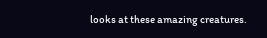looks at these amazing creatures.